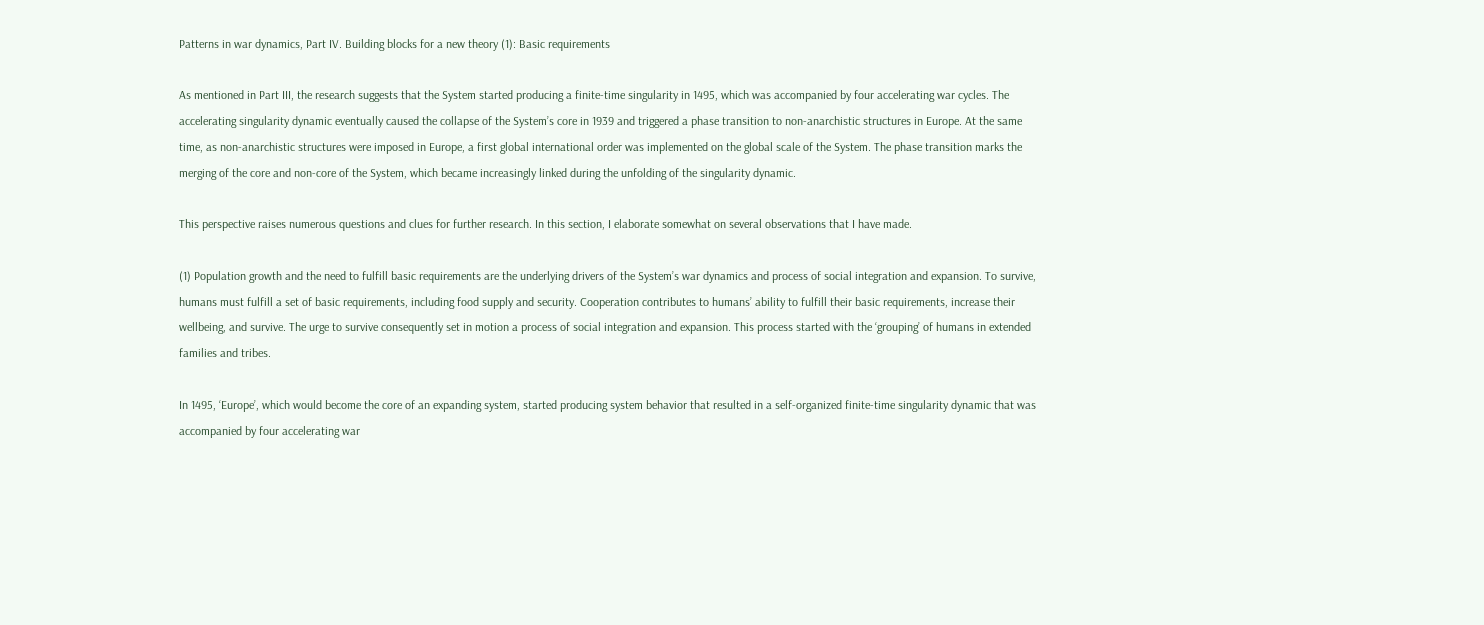Patterns in war dynamics, Part IV. Building blocks for a new theory (1): Basic requirements

As mentioned in Part III, the research suggests that the System started producing a finite-time singularity in 1495, which was accompanied by four accelerating war cycles. The accelerating singularity dynamic eventually caused the collapse of the System’s core in 1939 and triggered a phase transition to non-anarchistic structures in Europe. At the same time, as non-anarchistic structures were imposed in Europe, a first global international order was implemented on the global scale of the System. The phase transition marks the merging of the core and non-core of the System, which became increasingly linked during the unfolding of the singularity dynamic.

This perspective raises numerous questions and clues for further research. In this section, I elaborate somewhat on several observations that I have made.

(1) Population growth and the need to fulfill basic requirements are the underlying drivers of the System’s war dynamics and process of social integration and expansion. To survive, humans must fulfill a set of basic requirements, including food supply and security. Cooperation contributes to humans’ ability to fulfill their basic requirements, increase their wellbeing, and survive. The urge to survive consequently set in motion a process of social integration and expansion. This process started with the ‘grouping’ of humans in extended families and tribes.

In 1495, ‘Europe’, which would become the core of an expanding system, started producing system behavior that resulted in a self-organized finite-time singularity dynamic that was accompanied by four accelerating war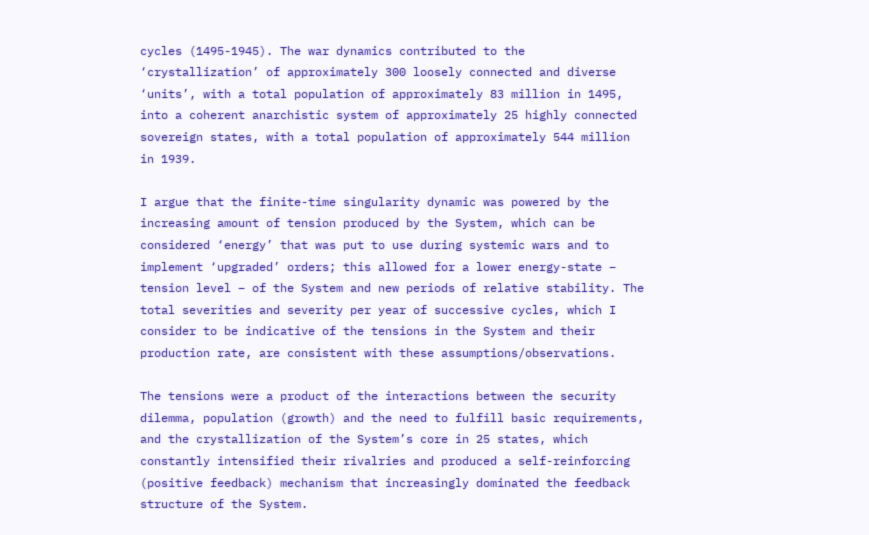cycles (1495-1945). The war dynamics contributed to the ‘crystallization’ of approximately 300 loosely connected and diverse ‘units’, with a total population of approximately 83 million in 1495, into a coherent anarchistic system of approximately 25 highly connected sovereign states, with a total population of approximately 544 million in 1939.

I argue that the finite-time singularity dynamic was powered by the increasing amount of tension produced by the System, which can be considered ‘energy’ that was put to use during systemic wars and to implement ‘upgraded’ orders; this allowed for a lower energy-state – tension level – of the System and new periods of relative stability. The total severities and severity per year of successive cycles, which I consider to be indicative of the tensions in the System and their production rate, are consistent with these assumptions/observations.

The tensions were a product of the interactions between the security dilemma, population (growth) and the need to fulfill basic requirements, and the crystallization of the System’s core in 25 states, which constantly intensified their rivalries and produced a self-reinforcing (positive feedback) mechanism that increasingly dominated the feedback structure of the System.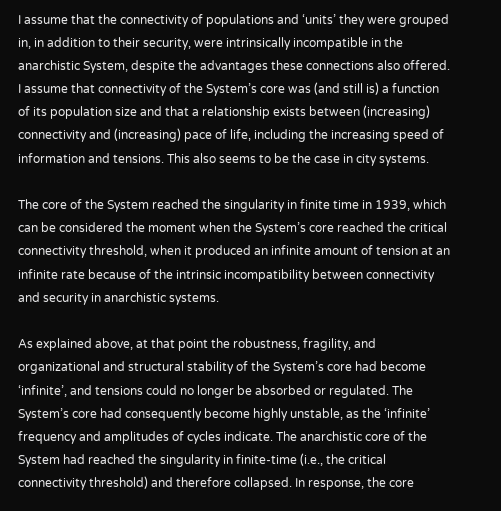I assume that the connectivity of populations and ‘units’ they were grouped in, in addition to their security, were intrinsically incompatible in the anarchistic System, despite the advantages these connections also offered. I assume that connectivity of the System’s core was (and still is) a function of its population size and that a relationship exists between (increasing) connectivity and (increasing) pace of life, including the increasing speed of information and tensions. This also seems to be the case in city systems.

The core of the System reached the singularity in finite time in 1939, which can be considered the moment when the System’s core reached the critical connectivity threshold, when it produced an infinite amount of tension at an infinite rate because of the intrinsic incompatibility between connectivity and security in anarchistic systems.

As explained above, at that point the robustness, fragility, and organizational and structural stability of the System’s core had become ‘infinite’, and tensions could no longer be absorbed or regulated. The System’s core had consequently become highly unstable, as the ‘infinite’ frequency and amplitudes of cycles indicate. The anarchistic core of the System had reached the singularity in finite-time (i.e., the critical connectivity threshold) and therefore collapsed. In response, the core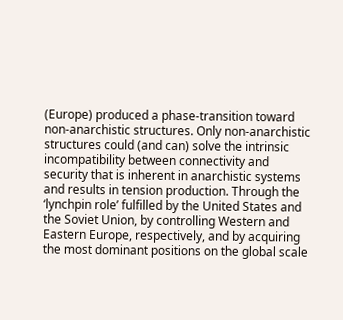(Europe) produced a phase-transition toward non-anarchistic structures. Only non-anarchistic structures could (and can) solve the intrinsic incompatibility between connectivity and security that is inherent in anarchistic systems and results in tension production. Through the ‘lynchpin role’ fulfilled by the United States and the Soviet Union, by controlling Western and Eastern Europe, respectively, and by acquiring the most dominant positions on the global scale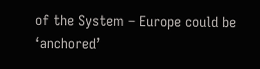of the System – Europe could be ‘anchored’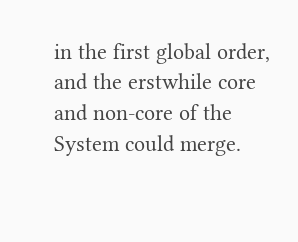in the first global order, and the erstwhile core and non-core of the System could merge.